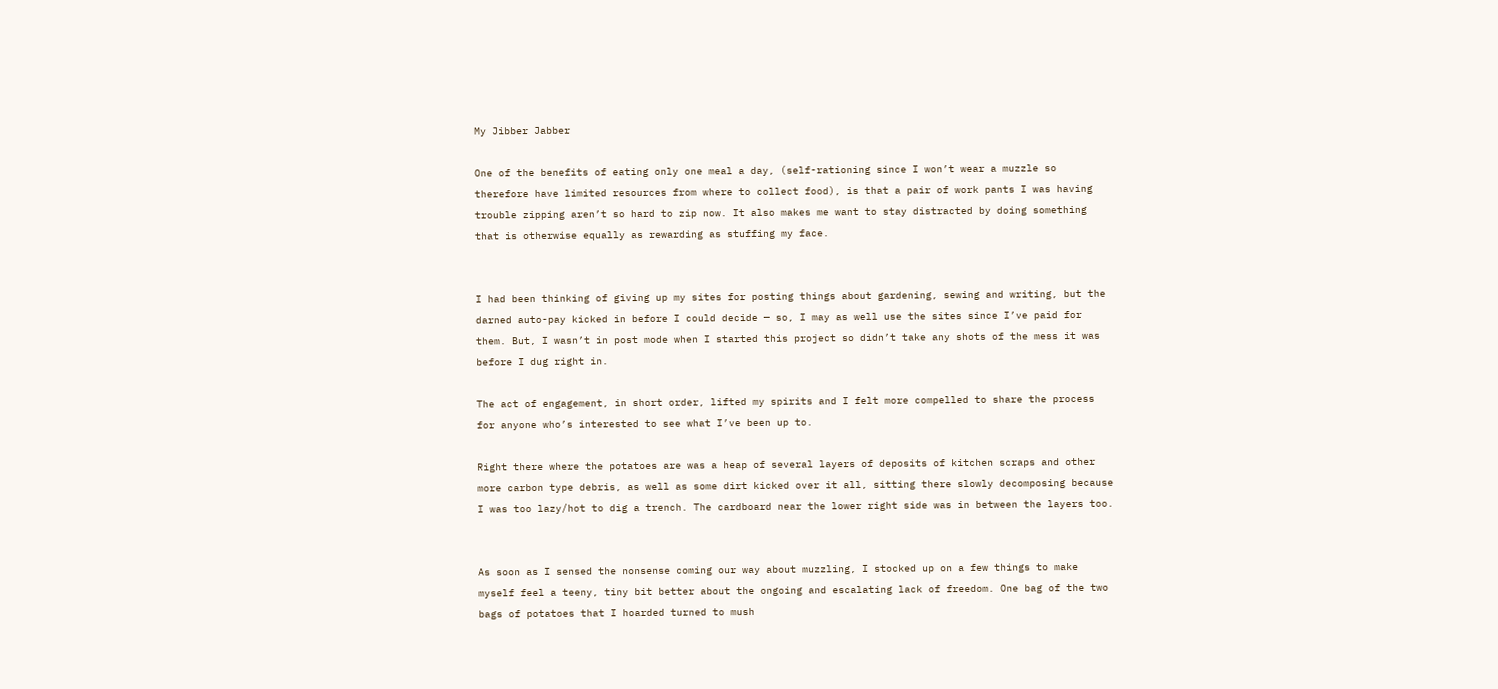My Jibber Jabber

One of the benefits of eating only one meal a day, (self-rationing since I won’t wear a muzzle so therefore have limited resources from where to collect food), is that a pair of work pants I was having trouble zipping aren’t so hard to zip now. It also makes me want to stay distracted by doing something that is otherwise equally as rewarding as stuffing my face.


I had been thinking of giving up my sites for posting things about gardening, sewing and writing, but the darned auto-pay kicked in before I could decide — so, I may as well use the sites since I’ve paid for them. But, I wasn’t in post mode when I started this project so didn’t take any shots of the mess it was before I dug right in.

The act of engagement, in short order, lifted my spirits and I felt more compelled to share the process for anyone who’s interested to see what I’ve been up to.

Right there where the potatoes are was a heap of several layers of deposits of kitchen scraps and other more carbon type debris, as well as some dirt kicked over it all, sitting there slowly decomposing because I was too lazy/hot to dig a trench. The cardboard near the lower right side was in between the layers too.


As soon as I sensed the nonsense coming our way about muzzling, I stocked up on a few things to make myself feel a teeny, tiny bit better about the ongoing and escalating lack of freedom. One bag of the two bags of potatoes that I hoarded turned to mush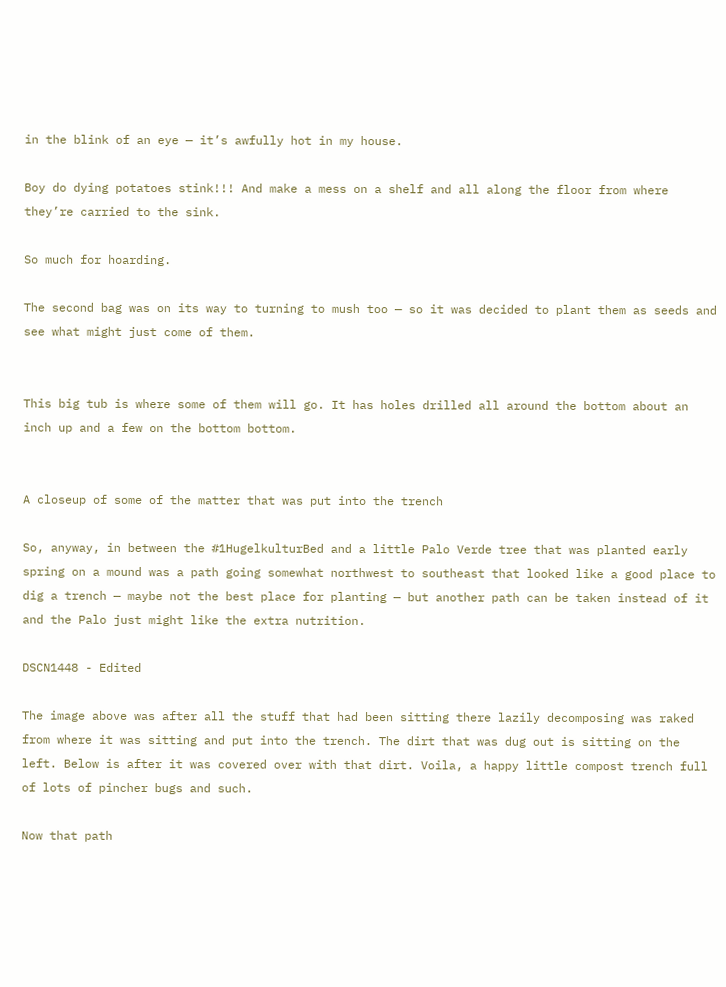in the blink of an eye — it’s awfully hot in my house.

Boy do dying potatoes stink!!! And make a mess on a shelf and all along the floor from where they’re carried to the sink.

So much for hoarding.

The second bag was on its way to turning to mush too — so it was decided to plant them as seeds and see what might just come of them.


This big tub is where some of them will go. It has holes drilled all around the bottom about an inch up and a few on the bottom bottom.


A closeup of some of the matter that was put into the trench

So, anyway, in between the #1HugelkulturBed and a little Palo Verde tree that was planted early spring on a mound was a path going somewhat northwest to southeast that looked like a good place to dig a trench — maybe not the best place for planting — but another path can be taken instead of it and the Palo just might like the extra nutrition.

DSCN1448 - Edited

The image above was after all the stuff that had been sitting there lazily decomposing was raked from where it was sitting and put into the trench. The dirt that was dug out is sitting on the left. Below is after it was covered over with that dirt. Voila, a happy little compost trench full of lots of pincher bugs and such.

Now that path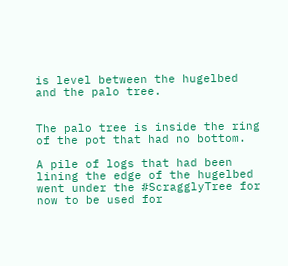is level between the hugelbed and the palo tree.


The palo tree is inside the ring of the pot that had no bottom.

A pile of logs that had been lining the edge of the hugelbed went under the #ScragglyTree for now to be used for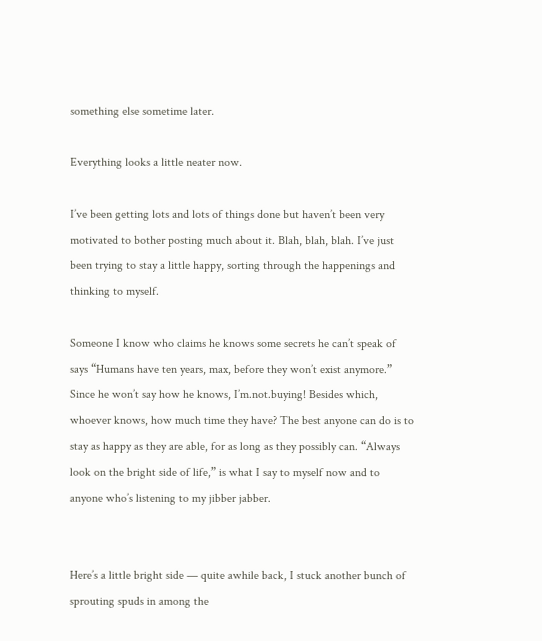something else sometime later.

Everything looks a little neater now.

I’ve been getting lots and lots of things done but haven’t been very motivated to bother posting much about it. Blah, blah, blah. I’ve just been trying to stay a little happy, sorting through the happenings and thinking to myself.

Someone I know who claims he knows some secrets he can’t speak of says “Humans have ten years, max, before they won’t exist anymore.” Since he won’t say how he knows, I’m.not.buying! Besides which, whoever knows, how much time they have? The best anyone can do is to stay as happy as they are able, for as long as they possibly can. “Always look on the bright side of life,” is what I say to myself now and to anyone who’s listening to my jibber jabber.


Here’s a little bright side — quite awhile back, I stuck another bunch of sprouting spuds in among the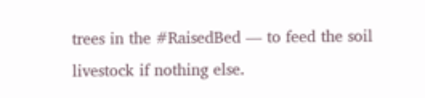trees in the #RaisedBed — to feed the soil livestock if nothing else.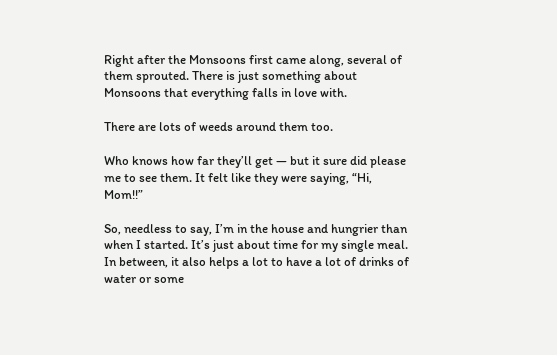Right after the Monsoons first came along, several of them sprouted. There is just something about Monsoons that everything falls in love with.

There are lots of weeds around them too.

Who knows how far they’ll get — but it sure did please me to see them. It felt like they were saying, “Hi, Mom!!”

So, needless to say, I’m in the house and hungrier than when I started. It’s just about time for my single meal. In between, it also helps a lot to have a lot of drinks of water or some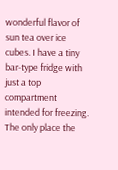wonderful flavor of sun tea over ice cubes. I have a tiny bar-type fridge with just a top compartment intended for freezing. The only place the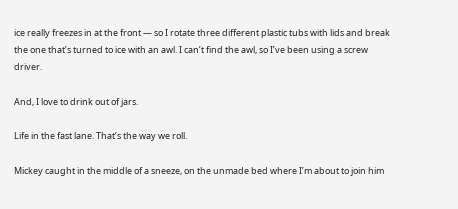ice really freezes in at the front — so I rotate three different plastic tubs with lids and break the one that’s turned to ice with an awl. I can’t find the awl, so I’ve been using a screw driver.

And, I love to drink out of jars.

Life in the fast lane. That’s the way we roll.

Mickey caught in the middle of a sneeze, on the unmade bed where I’m about to join him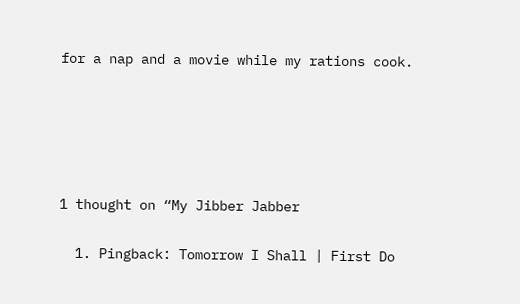for a nap and a movie while my rations cook.





1 thought on “My Jibber Jabber

  1. Pingback: Tomorrow I Shall | First Do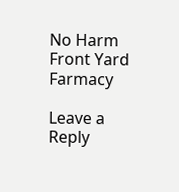No Harm Front Yard Farmacy

Leave a Reply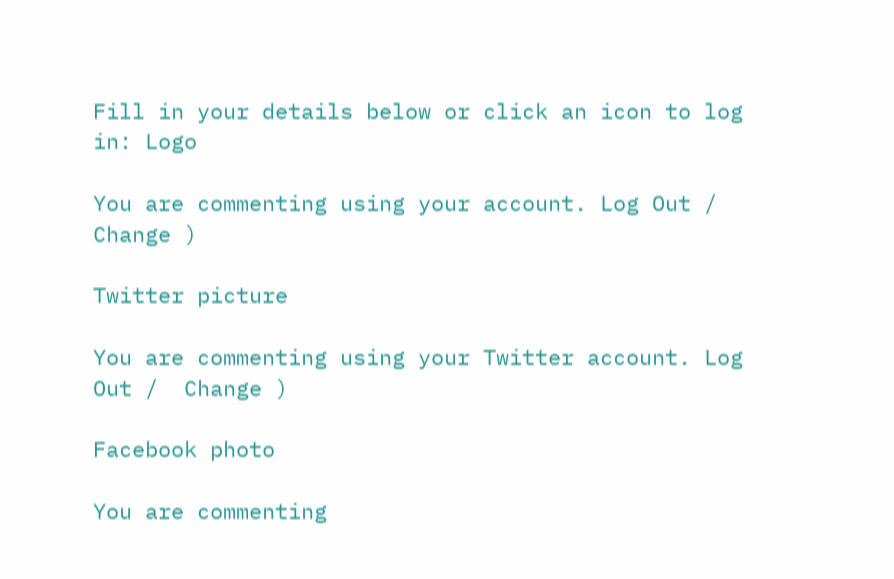Fill in your details below or click an icon to log in: Logo

You are commenting using your account. Log Out /  Change )

Twitter picture

You are commenting using your Twitter account. Log Out /  Change )

Facebook photo

You are commenting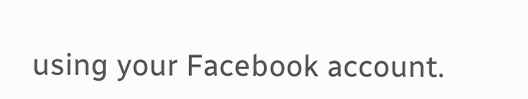using your Facebook account.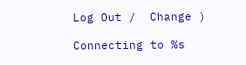Log Out /  Change )

Connecting to %s